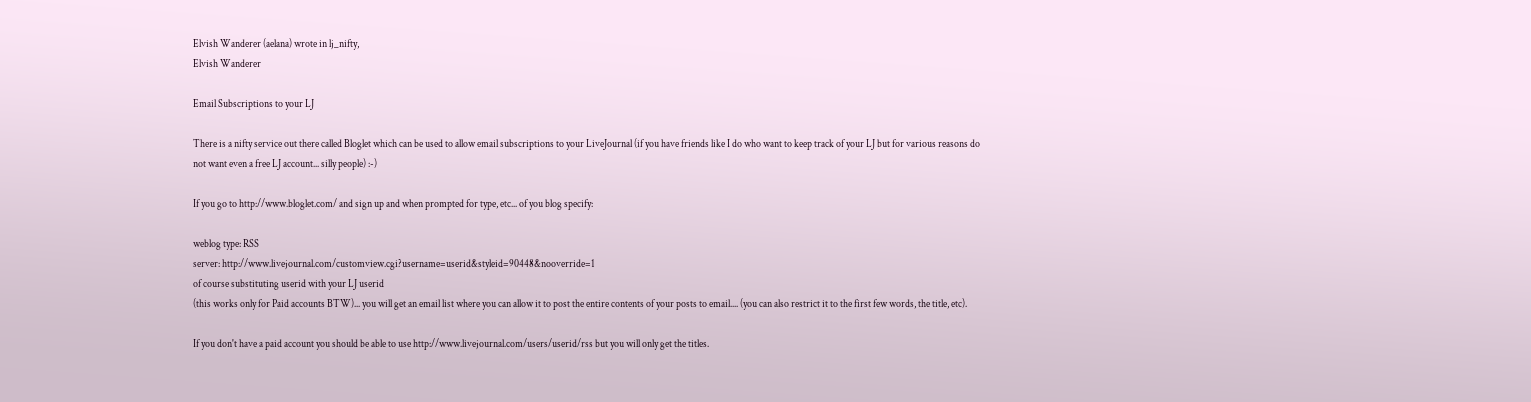Elvish Wanderer (aelana) wrote in lj_nifty,
Elvish Wanderer

Email Subscriptions to your LJ

There is a nifty service out there called Bloglet which can be used to allow email subscriptions to your LiveJournal (if you have friends like I do who want to keep track of your LJ but for various reasons do not want even a free LJ account... silly people) :-)

If you go to http://www.bloglet.com/ and sign up and when prompted for type, etc... of you blog specify:

weblog type: RSS
server: http://www.livejournal.com/customview.cgi?username=userid&styleid=90448&nooverride=1
of course substituting userid with your LJ userid
(this works only for Paid accounts BTW)... you will get an email list where you can allow it to post the entire contents of your posts to email.... (you can also restrict it to the first few words, the title, etc).

If you don't have a paid account you should be able to use http://www.livejournal.com/users/userid/rss but you will only get the titles.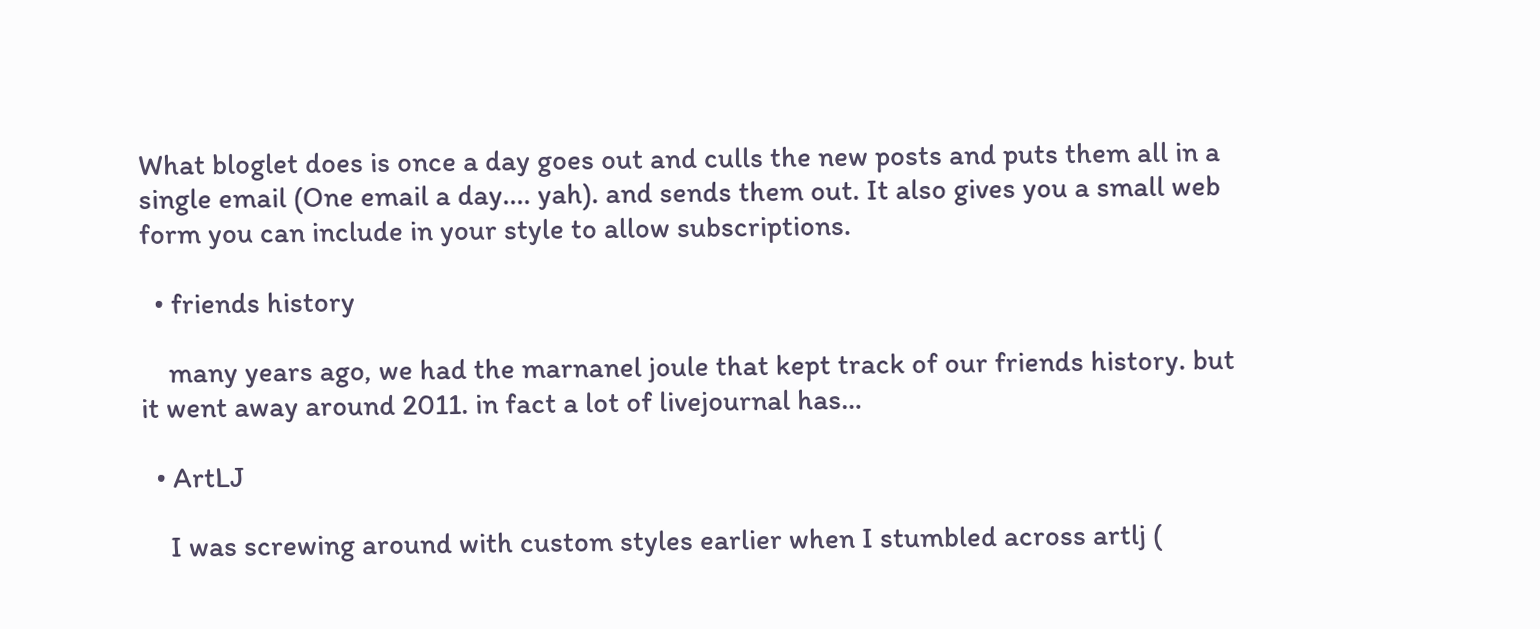What bloglet does is once a day goes out and culls the new posts and puts them all in a single email (One email a day.... yah). and sends them out. It also gives you a small web form you can include in your style to allow subscriptions.

  • friends history

    many years ago, we had the marnanel joule that kept track of our friends history. but it went away around 2011. in fact a lot of livejournal has…

  • ArtLJ

    I was screwing around with custom styles earlier when I stumbled across artlj (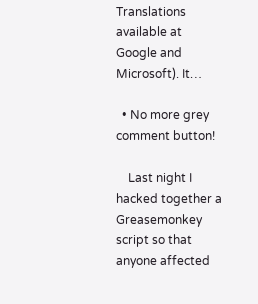Translations available at Google and Microsoft). It…

  • No more grey comment button!

    Last night I hacked together a Greasemonkey script so that anyone affected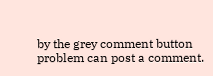by the grey comment button problem can post a comment.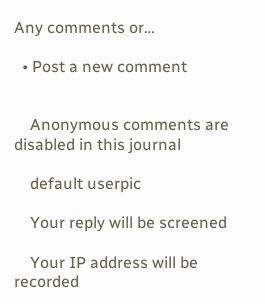Any comments or…

  • Post a new comment


    Anonymous comments are disabled in this journal

    default userpic

    Your reply will be screened

    Your IP address will be recorded